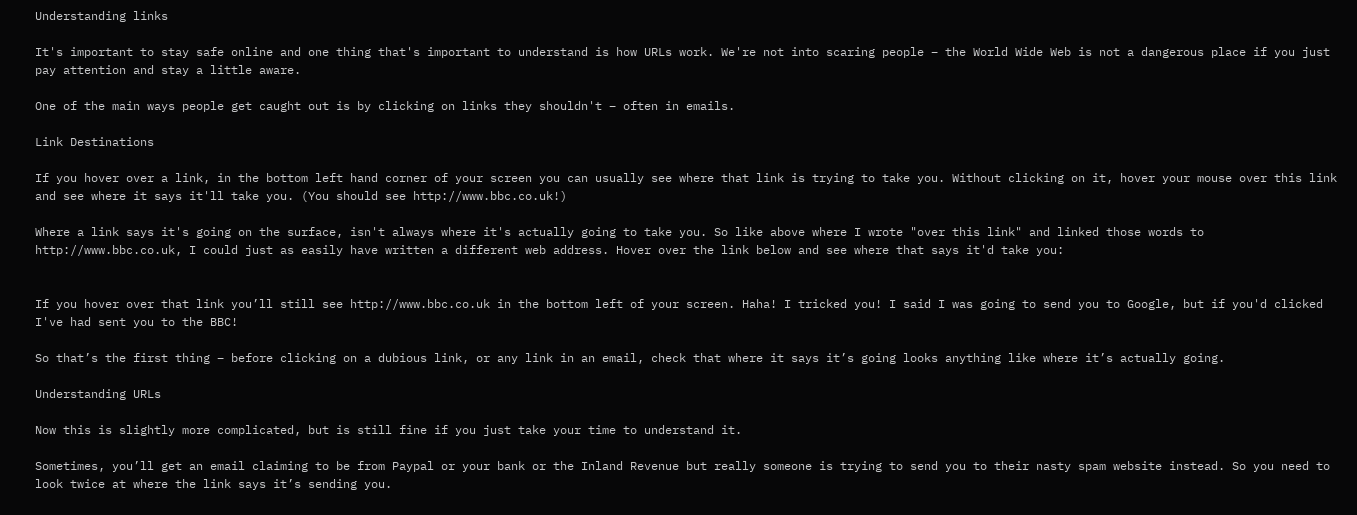Understanding links

It's important to stay safe online and one thing that's important to understand is how URLs work. We're not into scaring people – the World Wide Web is not a dangerous place if you just pay attention and stay a little aware.

One of the main ways people get caught out is by clicking on links they shouldn't – often in emails.

Link Destinations

If you hover over a link, in the bottom left hand corner of your screen you can usually see where that link is trying to take you. Without clicking on it, hover your mouse over this link and see where it says it'll take you. (You should see http://www.bbc.co.uk!)

Where a link says it's going on the surface, isn't always where it's actually going to take you. So like above where I wrote "over this link" and linked those words to http://www.bbc.co.uk, I could just as easily have written a different web address. Hover over the link below and see where that says it'd take you:


If you hover over that link you’ll still see http://www.bbc.co.uk in the bottom left of your screen. Haha! I tricked you! I said I was going to send you to Google, but if you'd clicked I've had sent you to the BBC!

So that’s the first thing – before clicking on a dubious link, or any link in an email, check that where it says it’s going looks anything like where it’s actually going.

Understanding URLs

Now this is slightly more complicated, but is still fine if you just take your time to understand it.

Sometimes, you’ll get an email claiming to be from Paypal or your bank or the Inland Revenue but really someone is trying to send you to their nasty spam website instead. So you need to look twice at where the link says it’s sending you.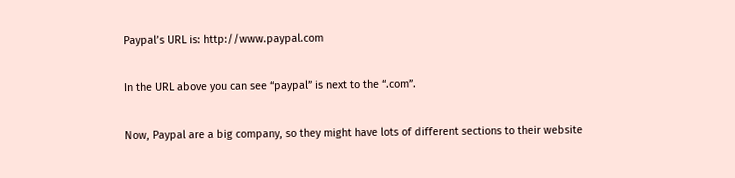Paypal’s URL is: http://www.paypal.com

In the URL above you can see “paypal” is next to the “.com”.

Now, Paypal are a big company, so they might have lots of different sections to their website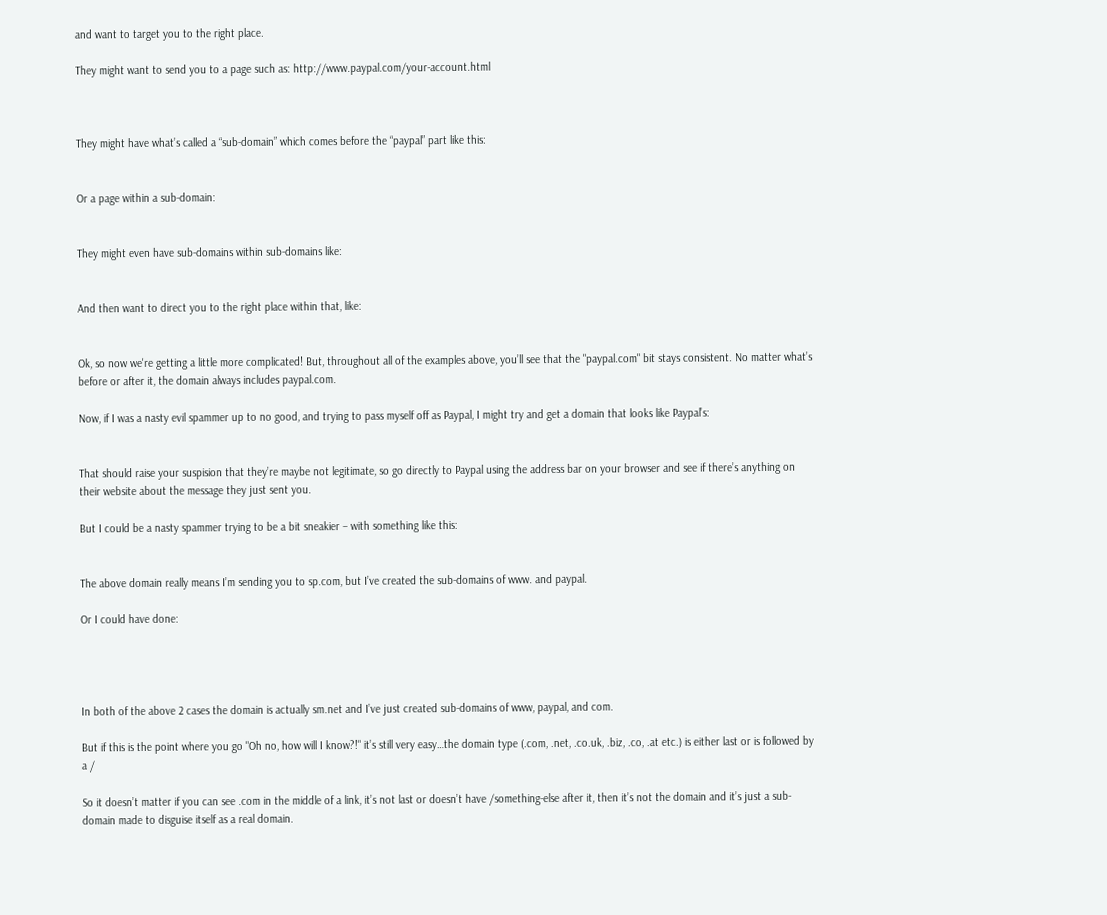and want to target you to the right place.

They might want to send you to a page such as: http://www.paypal.com/your-account.html



They might have what’s called a “sub-domain” which comes before the “paypal” part like this:


Or a page within a sub-domain:


They might even have sub-domains within sub-domains like:


And then want to direct you to the right place within that, like:


Ok, so now we're getting a little more complicated! But, throughout all of the examples above, you’ll see that the "paypal.com" bit stays consistent. No matter what’s before or after it, the domain always includes paypal.com.

Now, if I was a nasty evil spammer up to no good, and trying to pass myself off as Paypal, I might try and get a domain that looks like Paypal’s:


That should raise your suspision that they’re maybe not legitimate, so go directly to Paypal using the address bar on your browser and see if there’s anything on their website about the message they just sent you.

But I could be a nasty spammer trying to be a bit sneakier – with something like this:


The above domain really means I’m sending you to sp.com, but I’ve created the sub-domains of www. and paypal.

Or I could have done:




In both of the above 2 cases the domain is actually sm.net and I’ve just created sub-domains of www, paypal, and com.

But if this is the point where you go "Oh no, how will I know?!" it’s still very easy…the domain type (.com, .net, .co.uk, .biz, .co, .at etc.) is either last or is followed by a /

So it doesn’t matter if you can see .com in the middle of a link, it’s not last or doesn’t have /something-else after it, then it’s not the domain and it’s just a sub-domain made to disguise itself as a real domain.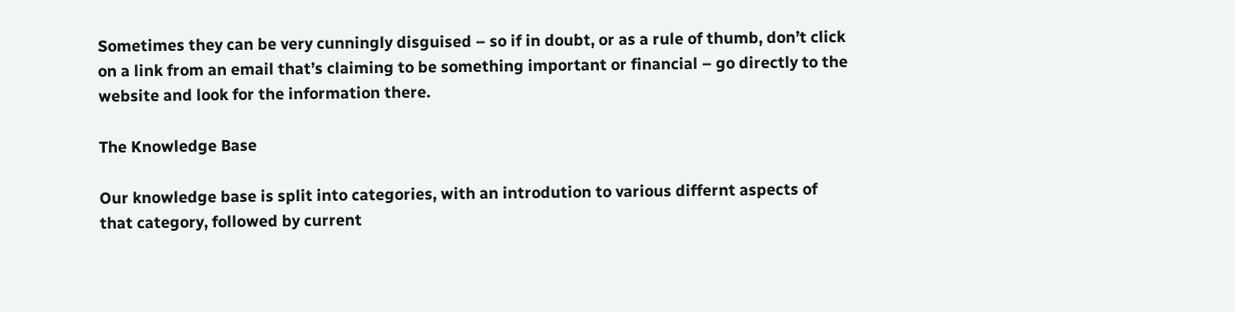Sometimes they can be very cunningly disguised – so if in doubt, or as a rule of thumb, don’t click on a link from an email that’s claiming to be something important or financial – go directly to the website and look for the information there.

The Knowledge Base

Our knowledge base is split into categories, with an introdution to various differnt aspects of that category, followed by current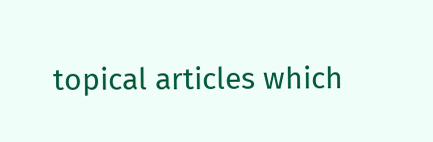topical articles which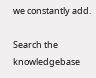we constantly add.

Search the knowledgebase